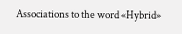Associations to the word «Hybrid»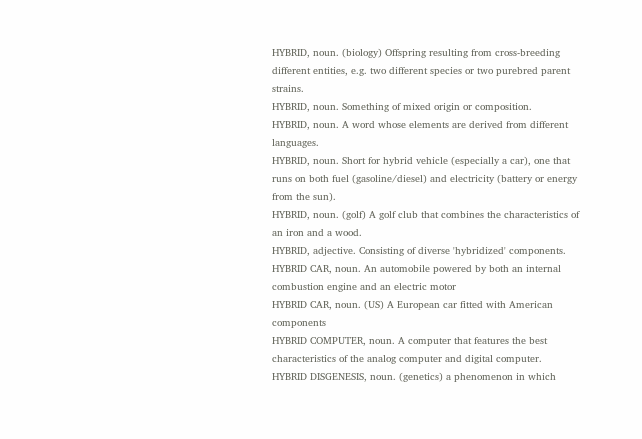HYBRID, noun. (biology) Offspring resulting from cross-breeding different entities, e.g. two different species or two purebred parent strains.
HYBRID, noun. Something of mixed origin or composition.
HYBRID, noun. A word whose elements are derived from different languages.
HYBRID, noun. Short for hybrid vehicle (especially a car), one that runs on both fuel (gasoline/diesel) and electricity (battery or energy from the sun).
HYBRID, noun. (golf) A golf club that combines the characteristics of an iron and a wood.
HYBRID, adjective. Consisting of diverse 'hybridized' components.
HYBRID CAR, noun. An automobile powered by both an internal combustion engine and an electric motor
HYBRID CAR, noun. (US) A European car fitted with American components
HYBRID COMPUTER, noun. A computer that features the best characteristics of the analog computer and digital computer.
HYBRID DISGENESIS, noun. (genetics) a phenomenon in which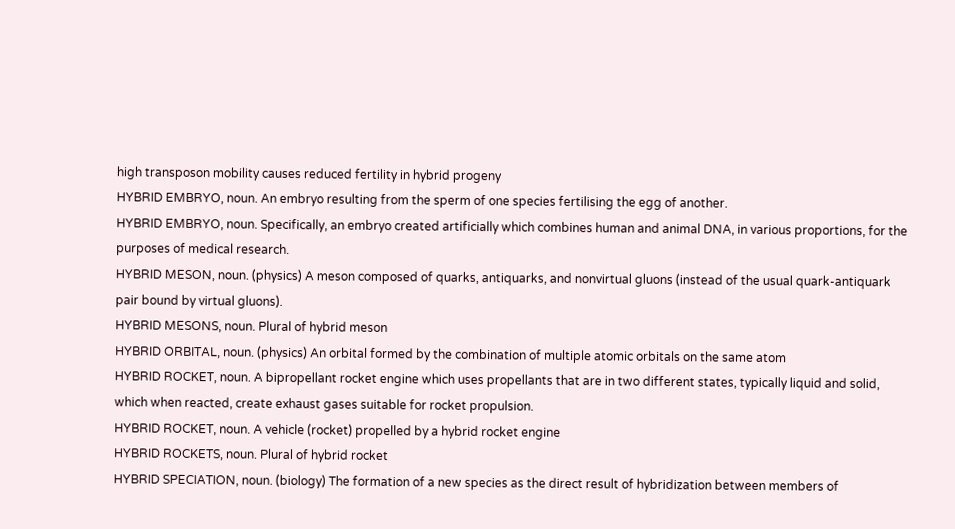high transposon mobility causes reduced fertility in hybrid progeny
HYBRID EMBRYO, noun. An embryo resulting from the sperm of one species fertilising the egg of another.
HYBRID EMBRYO, noun. Specifically, an embryo created artificially which combines human and animal DNA, in various proportions, for the purposes of medical research.
HYBRID MESON, noun. (physics) A meson composed of quarks, antiquarks, and nonvirtual gluons (instead of the usual quark-antiquark pair bound by virtual gluons).
HYBRID MESONS, noun. Plural of hybrid meson
HYBRID ORBITAL, noun. (physics) An orbital formed by the combination of multiple atomic orbitals on the same atom
HYBRID ROCKET, noun. A bipropellant rocket engine which uses propellants that are in two different states, typically liquid and solid, which when reacted, create exhaust gases suitable for rocket propulsion.
HYBRID ROCKET, noun. A vehicle (rocket) propelled by a hybrid rocket engine
HYBRID ROCKETS, noun. Plural of hybrid rocket
HYBRID SPECIATION, noun. (biology) The formation of a new species as the direct result of hybridization between members of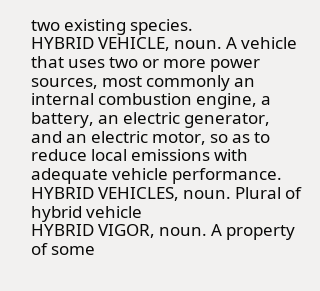two existing species.
HYBRID VEHICLE, noun. A vehicle that uses two or more power sources, most commonly an internal combustion engine, a battery, an electric generator, and an electric motor, so as to reduce local emissions with adequate vehicle performance.
HYBRID VEHICLES, noun. Plural of hybrid vehicle
HYBRID VIGOR, noun. A property of some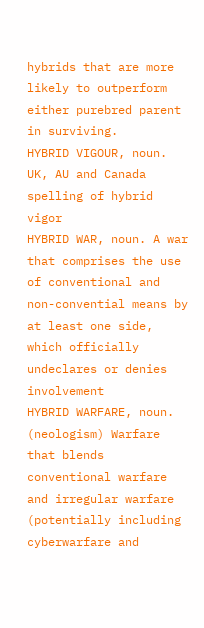hybrids that are more likely to outperform either purebred parent in surviving.
HYBRID VIGOUR, noun. UK, AU and Canada spelling of hybrid vigor
HYBRID WAR, noun. A war that comprises the use of conventional and non-convential means by at least one side, which officially undeclares or denies involvement
HYBRID WARFARE, noun. (neologism) Warfare that blends conventional warfare and irregular warfare (potentially including cyberwarfare and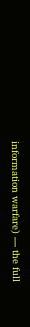information warfare) — the full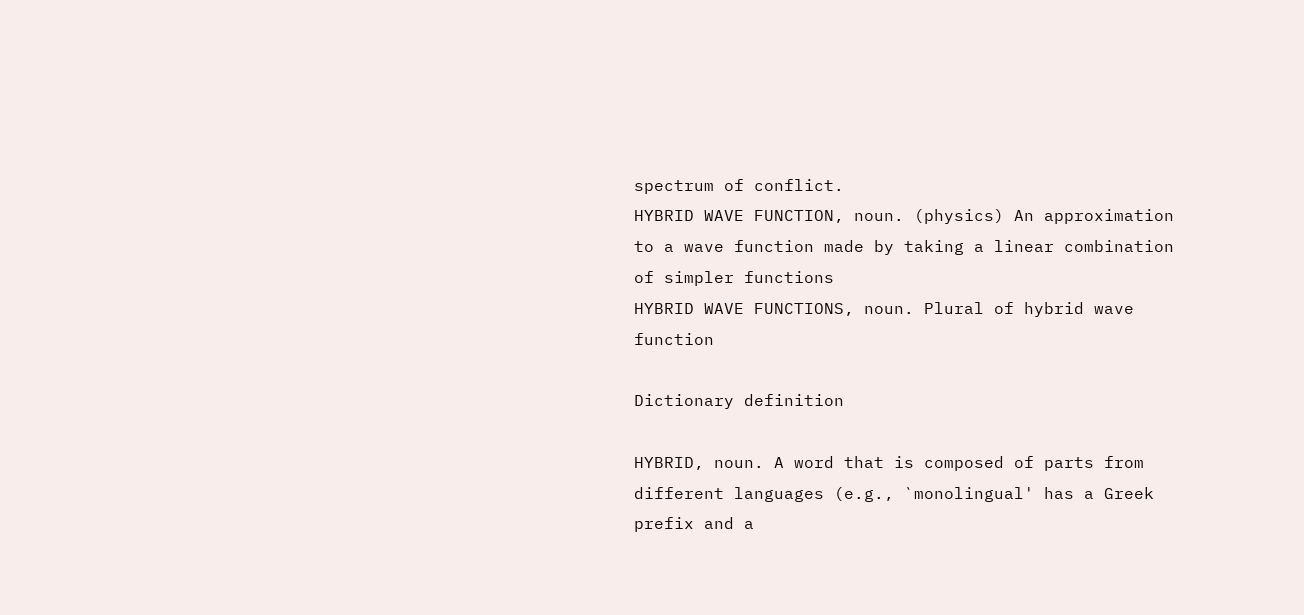spectrum of conflict.
HYBRID WAVE FUNCTION, noun. (physics) An approximation to a wave function made by taking a linear combination of simpler functions
HYBRID WAVE FUNCTIONS, noun. Plural of hybrid wave function

Dictionary definition

HYBRID, noun. A word that is composed of parts from different languages (e.g., `monolingual' has a Greek prefix and a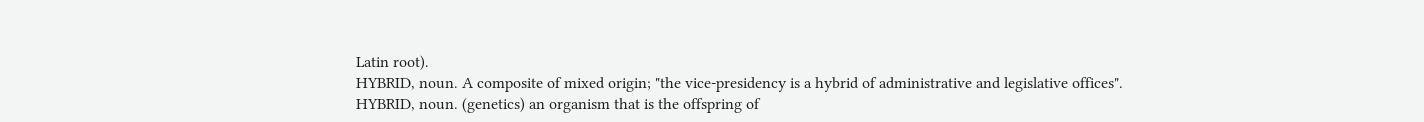Latin root).
HYBRID, noun. A composite of mixed origin; "the vice-presidency is a hybrid of administrative and legislative offices".
HYBRID, noun. (genetics) an organism that is the offspring of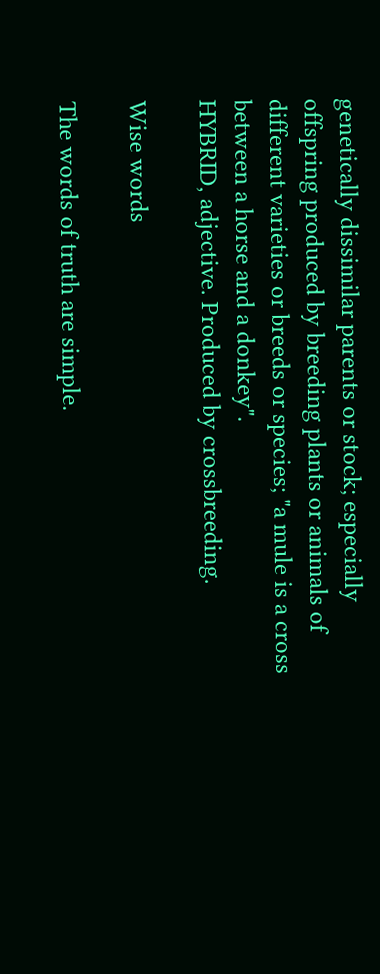genetically dissimilar parents or stock; especially offspring produced by breeding plants or animals of different varieties or breeds or species; "a mule is a cross between a horse and a donkey".
HYBRID, adjective. Produced by crossbreeding.

Wise words

The words of truth are simple.